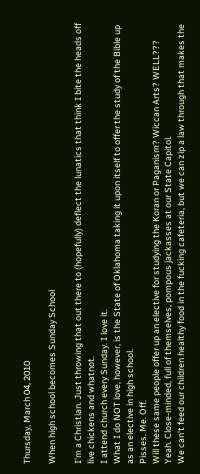Thursday, March 04, 2010

When high school becomes Sunday School

I'm a Christian. Just throwing that out there to (hopefully) deflect the lunatics that think I bite the heads off live chickens and whatnot.
I attend church every Sunday. I love it.
What I do NOT love, however, is the State of Oklahoma taking it upon itself to offer the study of the Bible up as an elective in high school.
Pisses. Me. Off.
Will these same people offer up an elective for studying the Koran or Paganism? Wiccan Arts? WELL???
Yeah. Close-minded, full of themselves, pompous jackasses at our State Capitol.
We can't feed our children healthy food in the fucking cafeteria, but we can zip a law through that makes the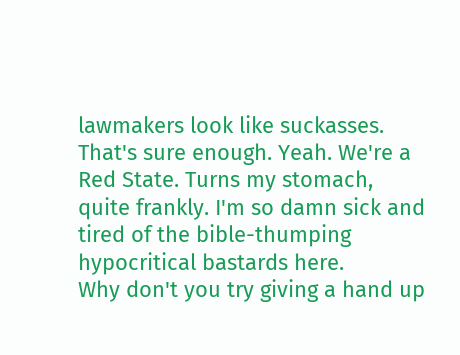lawmakers look like suckasses. That's sure enough. Yeah. We're a Red State. Turns my stomach, quite frankly. I'm so damn sick and tired of the bible-thumping hypocritical bastards here.
Why don't you try giving a hand up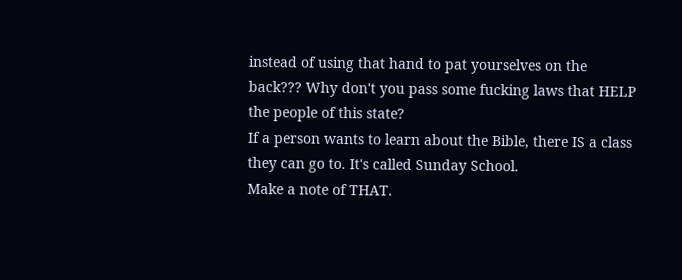instead of using that hand to pat yourselves on the back??? Why don't you pass some fucking laws that HELP the people of this state?
If a person wants to learn about the Bible, there IS a class they can go to. It's called Sunday School.
Make a note of THAT.